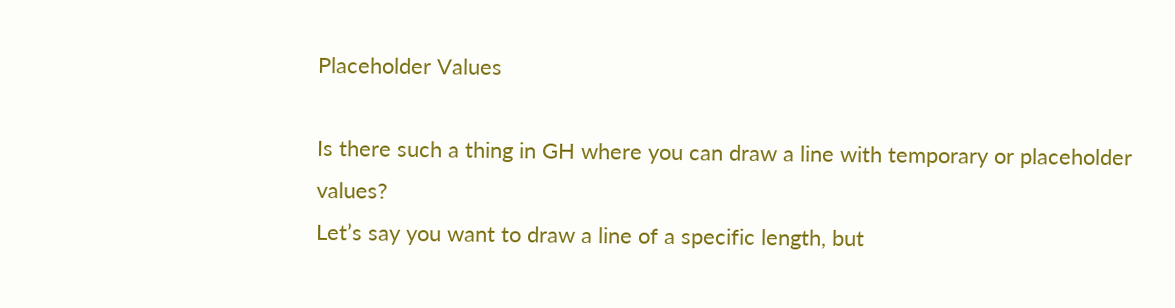Placeholder Values

Is there such a thing in GH where you can draw a line with temporary or placeholder values?
Let’s say you want to draw a line of a specific length, but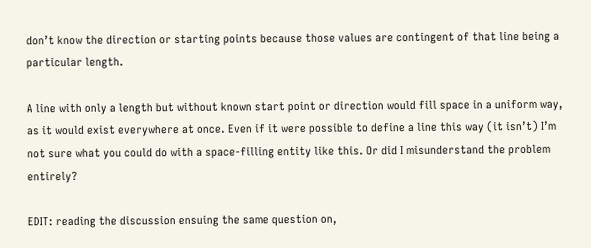don’t know the direction or starting points because those values are contingent of that line being a particular length.

A line with only a length but without known start point or direction would fill space in a uniform way, as it would exist everywhere at once. Even if it were possible to define a line this way (it isn’t) I’m not sure what you could do with a space-filling entity like this. Or did I misunderstand the problem entirely?

EDIT: reading the discussion ensuing the same question on,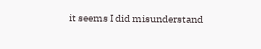it seems I did misunderstand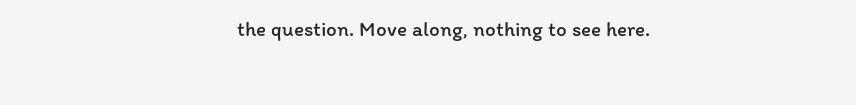the question. Move along, nothing to see here.